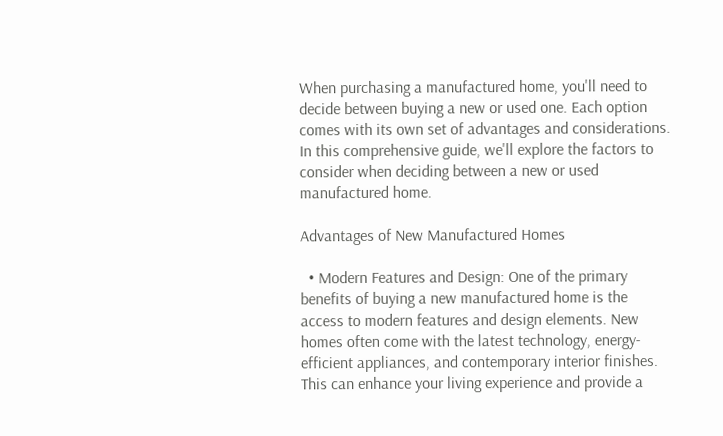When purchasing a manufactured home, you'll need to decide between buying a new or used one. Each option comes with its own set of advantages and considerations. In this comprehensive guide, we'll explore the factors to consider when deciding between a new or used manufactured home.

Advantages of New Manufactured Homes

  • Modern Features and Design: One of the primary benefits of buying a new manufactured home is the access to modern features and design elements. New homes often come with the latest technology, energy-efficient appliances, and contemporary interior finishes. This can enhance your living experience and provide a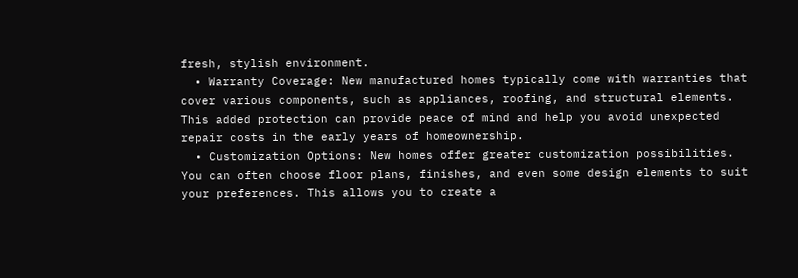fresh, stylish environment.
  • Warranty Coverage: New manufactured homes typically come with warranties that cover various components, such as appliances, roofing, and structural elements. This added protection can provide peace of mind and help you avoid unexpected repair costs in the early years of homeownership.
  • Customization Options: New homes offer greater customization possibilities. You can often choose floor plans, finishes, and even some design elements to suit your preferences. This allows you to create a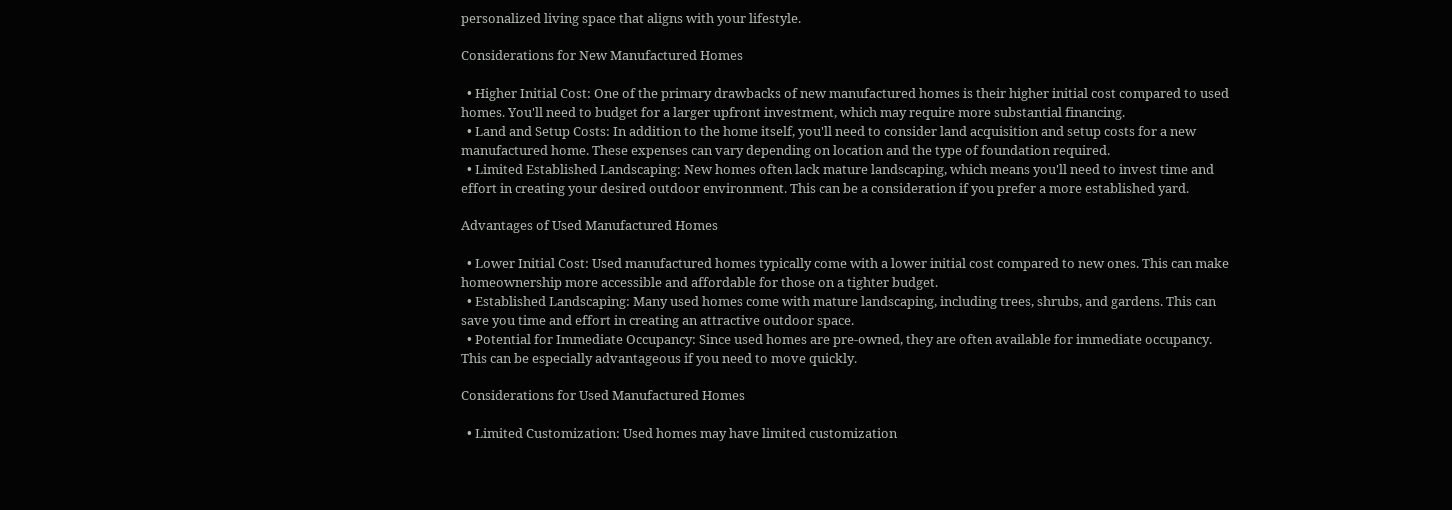personalized living space that aligns with your lifestyle.

Considerations for New Manufactured Homes

  • Higher Initial Cost: One of the primary drawbacks of new manufactured homes is their higher initial cost compared to used homes. You'll need to budget for a larger upfront investment, which may require more substantial financing.
  • Land and Setup Costs: In addition to the home itself, you'll need to consider land acquisition and setup costs for a new manufactured home. These expenses can vary depending on location and the type of foundation required.
  • Limited Established Landscaping: New homes often lack mature landscaping, which means you'll need to invest time and effort in creating your desired outdoor environment. This can be a consideration if you prefer a more established yard.

Advantages of Used Manufactured Homes

  • Lower Initial Cost: Used manufactured homes typically come with a lower initial cost compared to new ones. This can make homeownership more accessible and affordable for those on a tighter budget.
  • Established Landscaping: Many used homes come with mature landscaping, including trees, shrubs, and gardens. This can save you time and effort in creating an attractive outdoor space.
  • Potential for Immediate Occupancy: Since used homes are pre-owned, they are often available for immediate occupancy. This can be especially advantageous if you need to move quickly.

Considerations for Used Manufactured Homes

  • Limited Customization: Used homes may have limited customization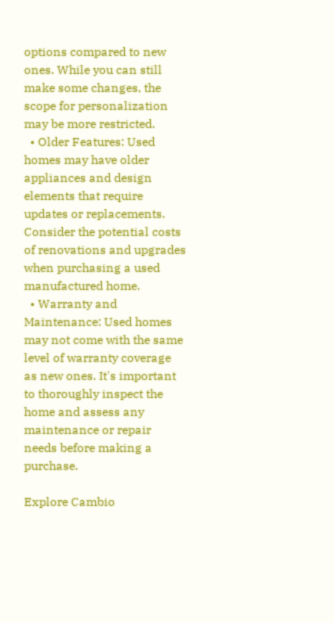options compared to new ones. While you can still make some changes, the scope for personalization may be more restricted.
  • Older Features: Used homes may have older appliances and design elements that require updates or replacements. Consider the potential costs of renovations and upgrades when purchasing a used manufactured home.
  • Warranty and Maintenance: Used homes may not come with the same level of warranty coverage as new ones. It's important to thoroughly inspect the home and assess any maintenance or repair needs before making a purchase.

Explore Cambio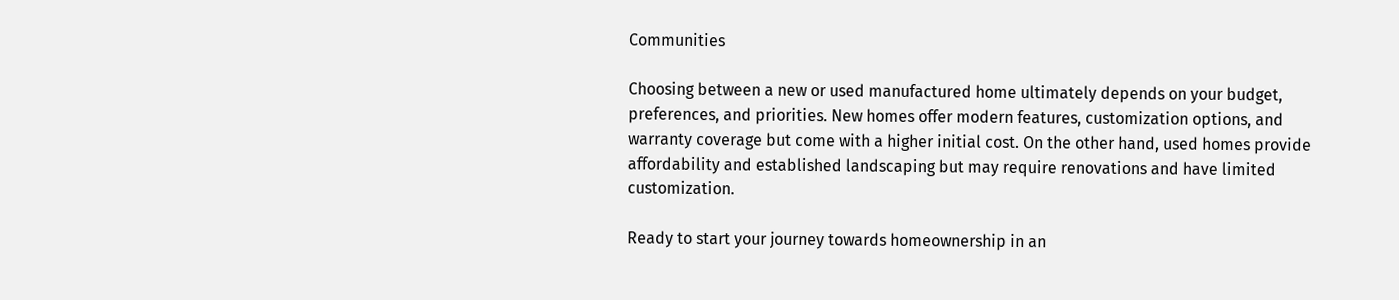Communities

Choosing between a new or used manufactured home ultimately depends on your budget, preferences, and priorities. New homes offer modern features, customization options, and warranty coverage but come with a higher initial cost. On the other hand, used homes provide affordability and established landscaping but may require renovations and have limited customization.

Ready to start your journey towards homeownership in an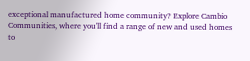exceptional manufactured home community? Explore Cambio Communities, where you'll find a range of new and used homes to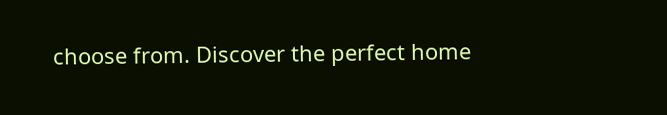choose from. Discover the perfect home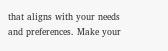that aligns with your needs and preferences. Make your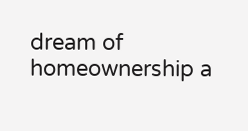dream of homeownership a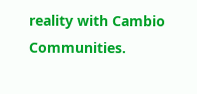reality with Cambio Communities.